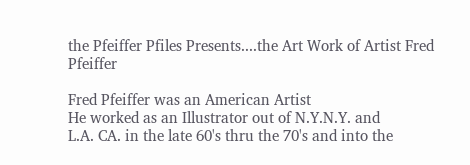the Pfeiffer Pfiles Presents....the Art Work of Artist Fred Pfeiffer

Fred Pfeiffer was an American Artist
He worked as an Illustrator out of N.Y.N.Y. and
L.A. CA. in the late 60's thru the 70's and into the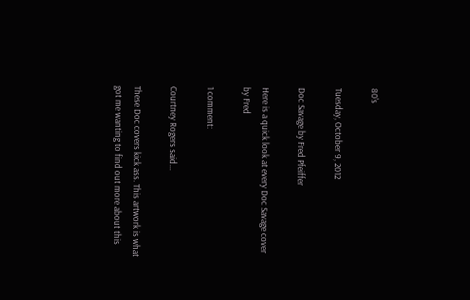80's

Tuesday, October 9, 2012

Doc Savage by Fred Pfeiffer

Here is a quick look at every Doc Savage cover by Fred

1 comment:

Courtney Rogers said...

These Doc covers kick ass. This artwork is what got me wanting to find out more about this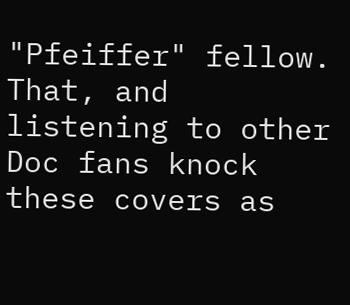"Pfeiffer" fellow. That, and listening to other Doc fans knock these covers as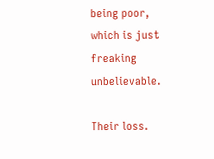being poor, which is just freaking unbelievable.

Their loss.